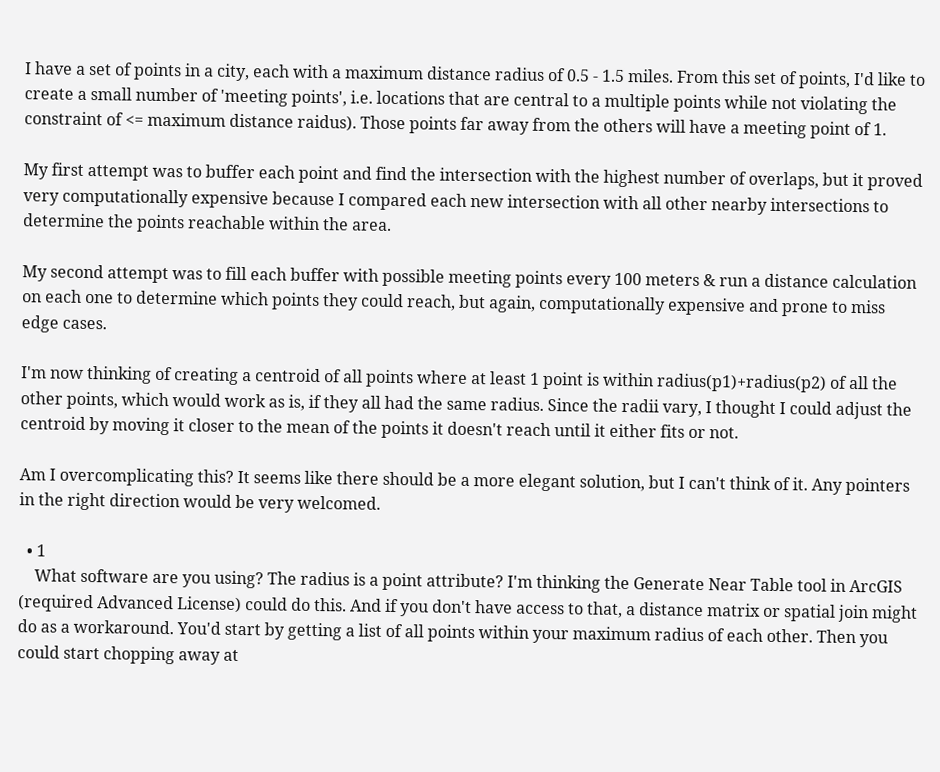I have a set of points in a city, each with a maximum distance radius of 0.5 - 1.5 miles. From this set of points, I'd like to create a small number of 'meeting points', i.e. locations that are central to a multiple points while not violating the constraint of <= maximum distance raidus). Those points far away from the others will have a meeting point of 1.

My first attempt was to buffer each point and find the intersection with the highest number of overlaps, but it proved very computationally expensive because I compared each new intersection with all other nearby intersections to determine the points reachable within the area.

My second attempt was to fill each buffer with possible meeting points every 100 meters & run a distance calculation on each one to determine which points they could reach, but again, computationally expensive and prone to miss edge cases.

I'm now thinking of creating a centroid of all points where at least 1 point is within radius(p1)+radius(p2) of all the other points, which would work as is, if they all had the same radius. Since the radii vary, I thought I could adjust the centroid by moving it closer to the mean of the points it doesn't reach until it either fits or not.

Am I overcomplicating this? It seems like there should be a more elegant solution, but I can't think of it. Any pointers in the right direction would be very welcomed.

  • 1
    What software are you using? The radius is a point attribute? I'm thinking the Generate Near Table tool in ArcGIS (required Advanced License) could do this. And if you don't have access to that, a distance matrix or spatial join might do as a workaround. You'd start by getting a list of all points within your maximum radius of each other. Then you could start chopping away at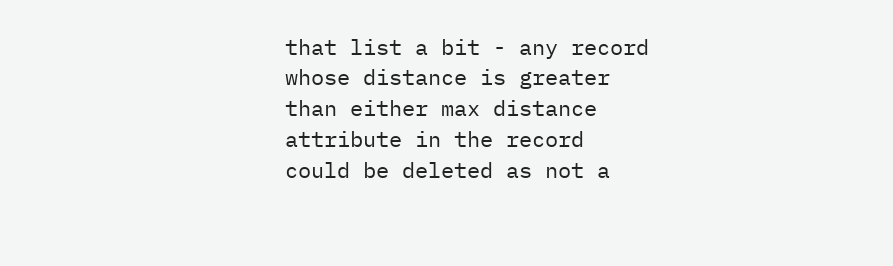that list a bit - any record whose distance is greater than either max distance attribute in the record could be deleted as not a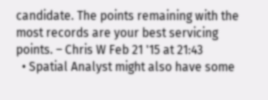candidate. The points remaining with the most records are your best servicing points. – Chris W Feb 21 '15 at 21:43
  • Spatial Analyst might also have some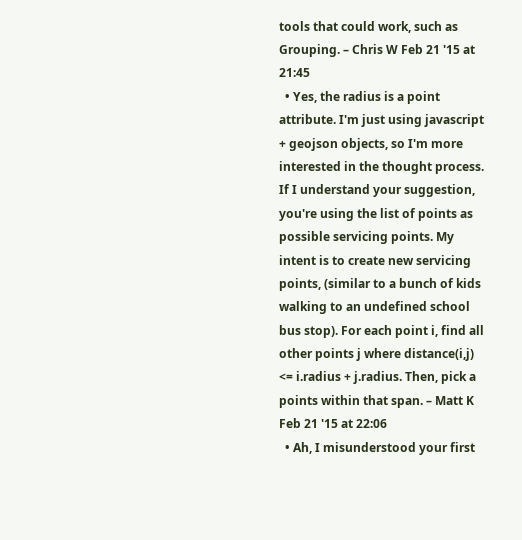tools that could work, such as Grouping. – Chris W Feb 21 '15 at 21:45
  • Yes, the radius is a point attribute. I'm just using javascript + geojson objects, so I'm more interested in the thought process. If I understand your suggestion, you're using the list of points as possible servicing points. My intent is to create new servicing points, (similar to a bunch of kids walking to an undefined school bus stop). For each point i, find all other points j where distance(i,j) <= i.radius + j.radius. Then, pick a points within that span. – Matt K Feb 21 '15 at 22:06
  • Ah, I misunderstood your first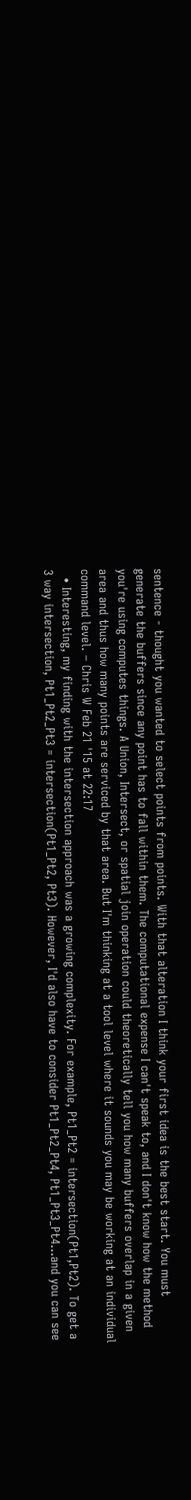sentence - thought you wanted to select points from points. With that alteration I think your first idea is the best start. You must generate the buffers since any point has to fall within them. The computational expense I can't speak to, and I don't know how the method you're using computes things. A Union, Intersect, or spatial join operation could theoretically tell you how many buffers overlap in a given area and thus how many points are serviced by that area. But I'm thinking at a tool level where it sounds you may be working at an individual command level. – Chris W Feb 21 '15 at 22:17
  • Interesting, my finding with the intersection approach was a growing complexity. For example, Pt1_Pt2 = intersection(Pt1,Pt2). To get a 3 way intersection, Pt1_Pt2_Pt3 = intersection(Pt1_Pt2, Pt3). However, I'd also have to consider Pt1_Pt2_Pt4, Pt1_Pt3_Pt4...and you can see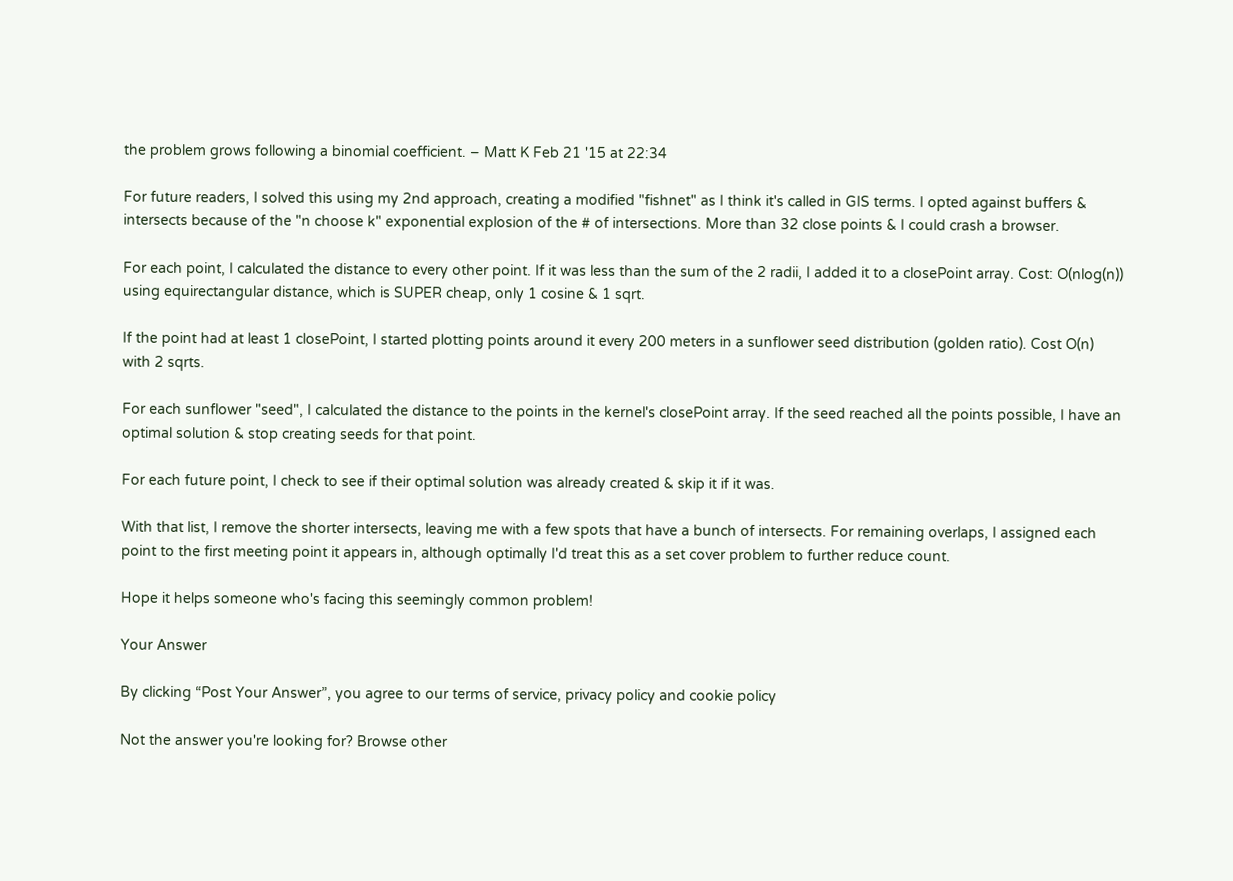the problem grows following a binomial coefficient. – Matt K Feb 21 '15 at 22:34

For future readers, I solved this using my 2nd approach, creating a modified "fishnet" as I think it's called in GIS terms. I opted against buffers & intersects because of the "n choose k" exponential explosion of the # of intersections. More than 32 close points & I could crash a browser.

For each point, I calculated the distance to every other point. If it was less than the sum of the 2 radii, I added it to a closePoint array. Cost: O(nlog(n)) using equirectangular distance, which is SUPER cheap, only 1 cosine & 1 sqrt.

If the point had at least 1 closePoint, I started plotting points around it every 200 meters in a sunflower seed distribution (golden ratio). Cost O(n) with 2 sqrts.

For each sunflower "seed", I calculated the distance to the points in the kernel's closePoint array. If the seed reached all the points possible, I have an optimal solution & stop creating seeds for that point.

For each future point, I check to see if their optimal solution was already created & skip it if it was.

With that list, I remove the shorter intersects, leaving me with a few spots that have a bunch of intersects. For remaining overlaps, I assigned each point to the first meeting point it appears in, although optimally I'd treat this as a set cover problem to further reduce count.

Hope it helps someone who's facing this seemingly common problem!

Your Answer

By clicking “Post Your Answer”, you agree to our terms of service, privacy policy and cookie policy

Not the answer you're looking for? Browse other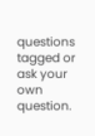questions tagged or ask your own question.